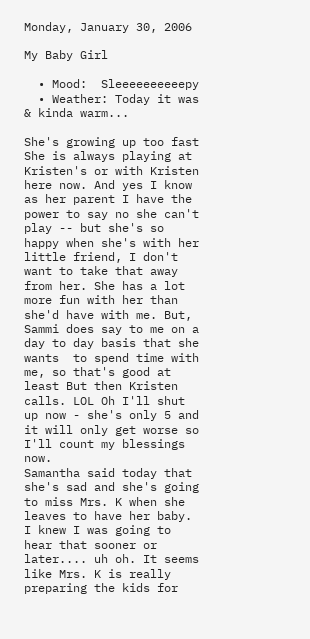Monday, January 30, 2006

My Baby Girl

  • Mood:  Sleeeeeeeeeepy
  • Weather: Today it was  & kinda warm...

She's growing up too fast
She is always playing at Kristen's or with Kristen here now. And yes I know as her parent I have the power to say no she can't play -- but she's so happy when she's with her little friend, I don't want to take that away from her. She has a lot more fun with her than she'd have with me. But, Sammi does say to me on a day to day basis that she wants  to spend time with me, so that's good at least But then Kristen calls. LOL Oh I'll shut up now - she's only 5 and it will only get worse so I'll count my blessings now.
Samantha said today that she's sad and she's going to miss Mrs. K when she leaves to have her baby. I knew I was going to hear that sooner or later.... uh oh. It seems like Mrs. K is really preparing the kids for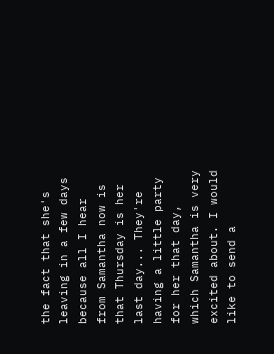the fact that she's leaving in a few days because all I hear from Samantha now is that Thursday is her last day... They're having a little party for her that day, which Samantha is very excited about. I would like to send a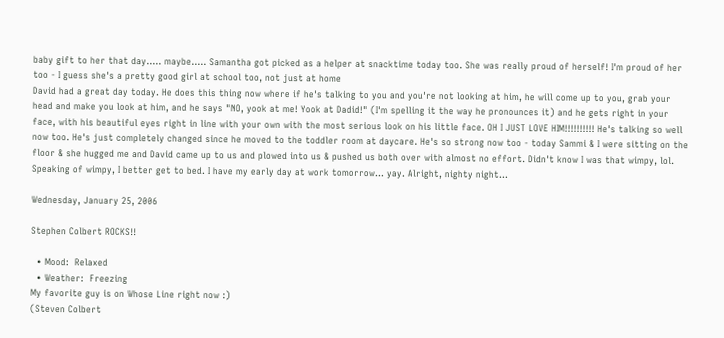baby gift to her that day..... maybe..... Samantha got picked as a helper at snacktime today too. She was really proud of herself! I'm proud of her too - I guess she's a pretty good girl at school too, not just at home
David had a great day today. He does this thing now where if he's talking to you and you're not looking at him, he will come up to you, grab your head and make you look at him, and he says "NO, yook at me! Yook at Dadid!" (I'm spelling it the way he pronounces it) and he gets right in your face, with his beautiful eyes right in line with your own with the most serious look on his little face. OH I JUST LOVE HIM!!!!!!!!!! He's talking so well now too. He's just completely changed since he moved to the toddler room at daycare. He's so strong now too - today Sammi & I were sitting on the floor & she hugged me and David came up to us and plowed into us & pushed us both over with almost no effort. Didn't know I was that wimpy, lol.
Speaking of wimpy, I better get to bed. I have my early day at work tomorrow... yay. Alright, nighty night...

Wednesday, January 25, 2006

Stephen Colbert ROCKS!!

  • Mood:  Relaxed
  • Weather:  Freezing
My favorite guy is on Whose Line right now :)
(Steven Colbert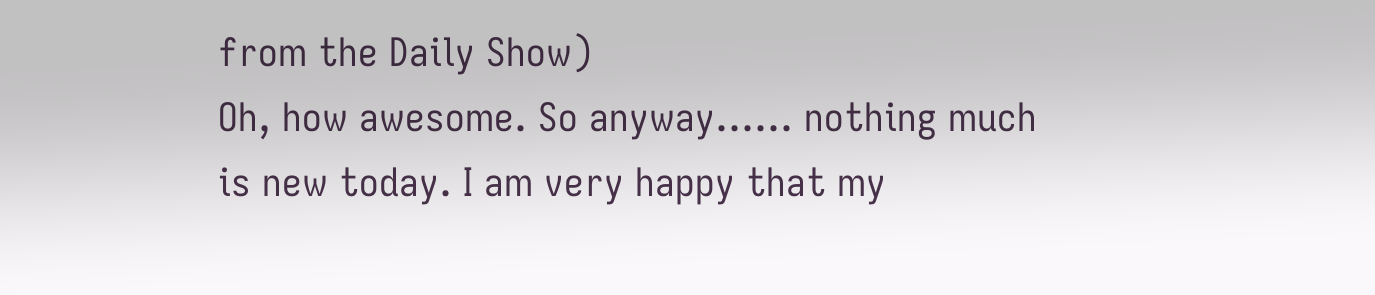from the Daily Show)
Oh, how awesome. So anyway...... nothing much is new today. I am very happy that my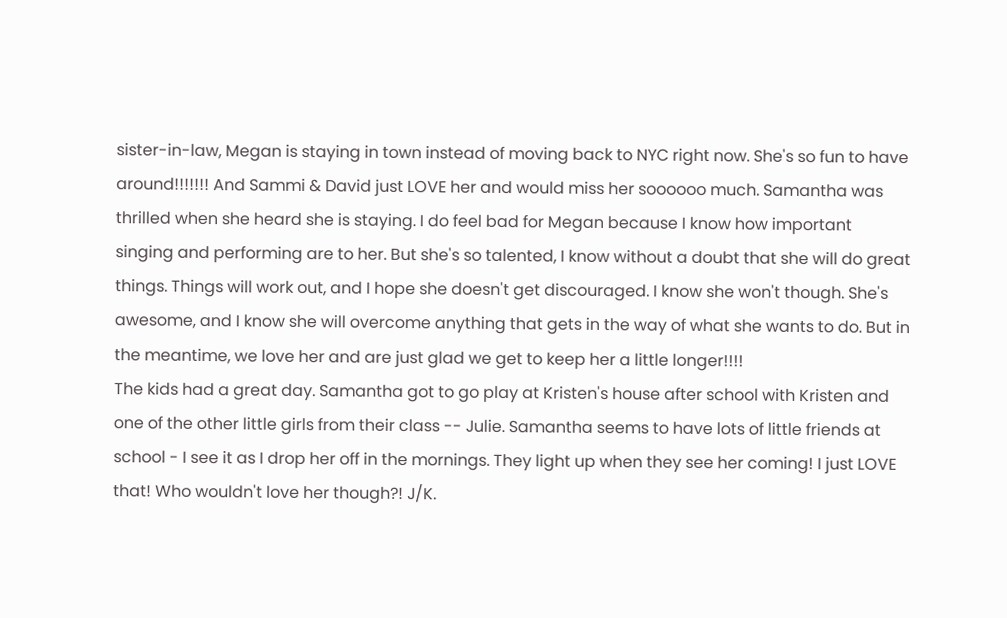sister-in-law, Megan is staying in town instead of moving back to NYC right now. She's so fun to have around!!!!!!! And Sammi & David just LOVE her and would miss her soooooo much. Samantha was thrilled when she heard she is staying. I do feel bad for Megan because I know how important singing and performing are to her. But she's so talented, I know without a doubt that she will do great things. Things will work out, and I hope she doesn't get discouraged. I know she won't though. She's awesome, and I know she will overcome anything that gets in the way of what she wants to do. But in the meantime, we love her and are just glad we get to keep her a little longer!!!!
The kids had a great day. Samantha got to go play at Kristen's house after school with Kristen and one of the other little girls from their class -- Julie. Samantha seems to have lots of little friends at school - I see it as I drop her off in the mornings. They light up when they see her coming! I just LOVE that! Who wouldn't love her though?! J/K.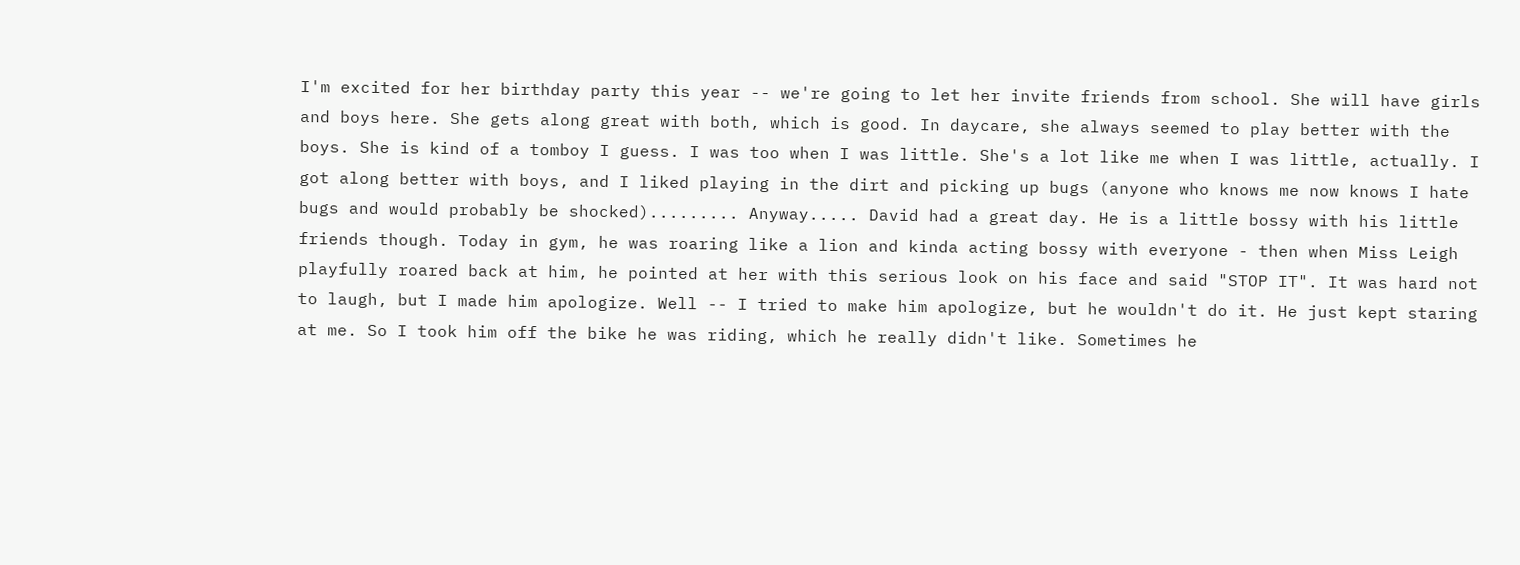I'm excited for her birthday party this year -- we're going to let her invite friends from school. She will have girls and boys here. She gets along great with both, which is good. In daycare, she always seemed to play better with the boys. She is kind of a tomboy I guess. I was too when I was little. She's a lot like me when I was little, actually. I got along better with boys, and I liked playing in the dirt and picking up bugs (anyone who knows me now knows I hate bugs and would probably be shocked)......... Anyway..... David had a great day. He is a little bossy with his little friends though. Today in gym, he was roaring like a lion and kinda acting bossy with everyone - then when Miss Leigh playfully roared back at him, he pointed at her with this serious look on his face and said "STOP IT". It was hard not to laugh, but I made him apologize. Well -- I tried to make him apologize, but he wouldn't do it. He just kept staring at me. So I took him off the bike he was riding, which he really didn't like. Sometimes he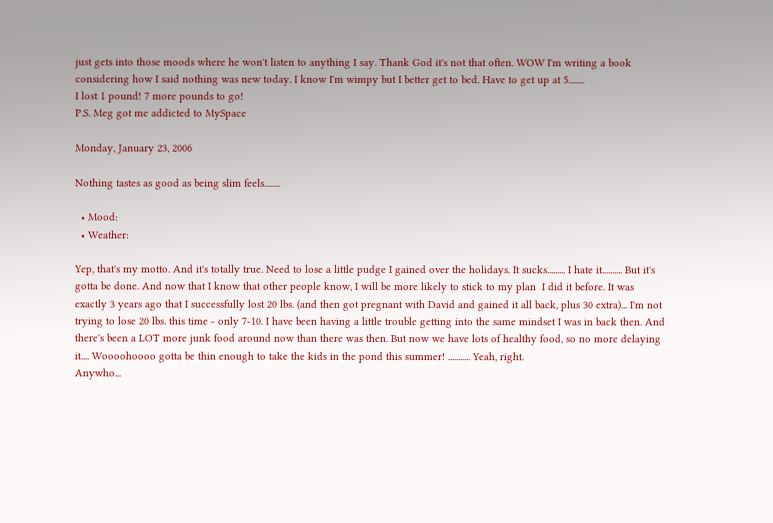just gets into those moods where he won't listen to anything I say. Thank God it's not that often. WOW I'm writing a book considering how I said nothing was new today. I know I'm wimpy but I better get to bed. Have to get up at 5........
I lost 1 pound! 7 more pounds to go!
P.S. Meg got me addicted to MySpace

Monday, January 23, 2006

Nothing tastes as good as being slim feels........

  • Mood:
  • Weather:

Yep, that's my motto. And it's totally true. Need to lose a little pudge I gained over the holidays. It sucks......... I hate it.......... But it's gotta be done. And now that I know that other people know, I will be more likely to stick to my plan  I did it before. It was exactly 3 years ago that I successfully lost 20 lbs. (and then got pregnant with David and gained it all back, plus 30 extra)... I'm not trying to lose 20 lbs. this time - only 7-10. I have been having a little trouble getting into the same mindset I was in back then. And there's been a LOT more junk food around now than there was then. But now we have lots of healthy food, so no more delaying it.... Woooohoooo gotta be thin enough to take the kids in the pond this summer! ........... Yeah, right.
Anywho...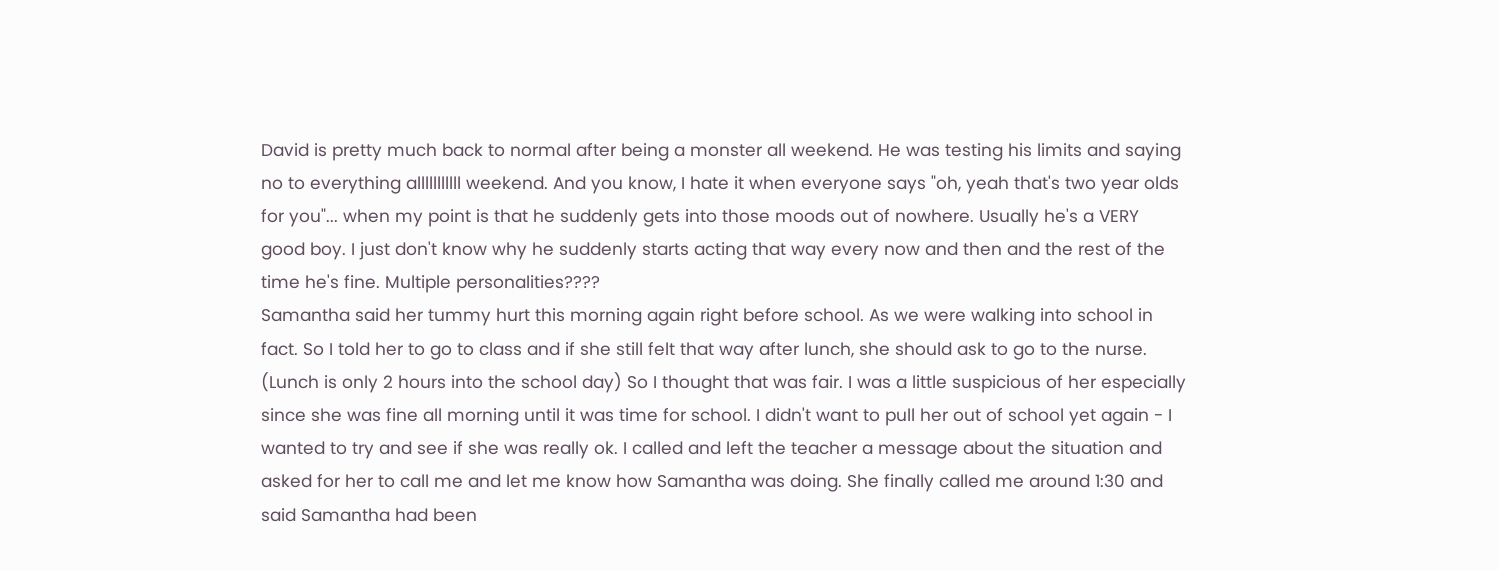David is pretty much back to normal after being a monster all weekend. He was testing his limits and saying no to everything alllllllllll weekend. And you know, I hate it when everyone says "oh, yeah that's two year olds for you"... when my point is that he suddenly gets into those moods out of nowhere. Usually he's a VERY good boy. I just don't know why he suddenly starts acting that way every now and then and the rest of the time he's fine. Multiple personalities????
Samantha said her tummy hurt this morning again right before school. As we were walking into school in fact. So I told her to go to class and if she still felt that way after lunch, she should ask to go to the nurse. (Lunch is only 2 hours into the school day) So I thought that was fair. I was a little suspicious of her especially since she was fine all morning until it was time for school. I didn't want to pull her out of school yet again - I wanted to try and see if she was really ok. I called and left the teacher a message about the situation and asked for her to call me and let me know how Samantha was doing. She finally called me around 1:30 and said Samantha had been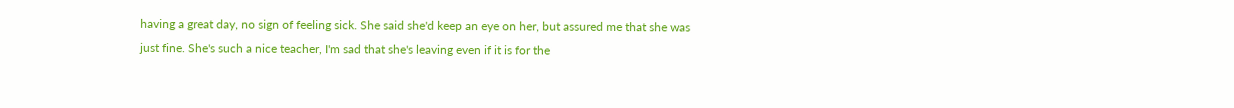having a great day, no sign of feeling sick. She said she'd keep an eye on her, but assured me that she was just fine. She's such a nice teacher, I'm sad that she's leaving even if it is for the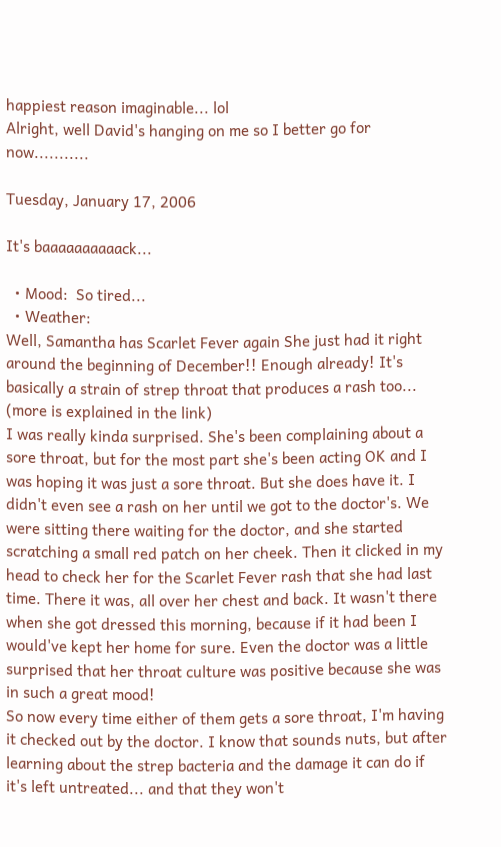happiest reason imaginable... lol
Alright, well David's hanging on me so I better go for now...........

Tuesday, January 17, 2006

It's baaaaaaaaaack...

  • Mood:  So tired...
  • Weather:
Well, Samantha has Scarlet Fever again She just had it right around the beginning of December!! Enough already! It's basically a strain of strep throat that produces a rash too... (more is explained in the link)
I was really kinda surprised. She's been complaining about a sore throat, but for the most part she's been acting OK and I was hoping it was just a sore throat. But she does have it. I didn't even see a rash on her until we got to the doctor's. We were sitting there waiting for the doctor, and she started scratching a small red patch on her cheek. Then it clicked in my head to check her for the Scarlet Fever rash that she had last time. There it was, all over her chest and back. It wasn't there when she got dressed this morning, because if it had been I would've kept her home for sure. Even the doctor was a little surprised that her throat culture was positive because she was in such a great mood!
So now every time either of them gets a sore throat, I'm having it checked out by the doctor. I know that sounds nuts, but after learning about the strep bacteria and the damage it can do if it's left untreated... and that they won't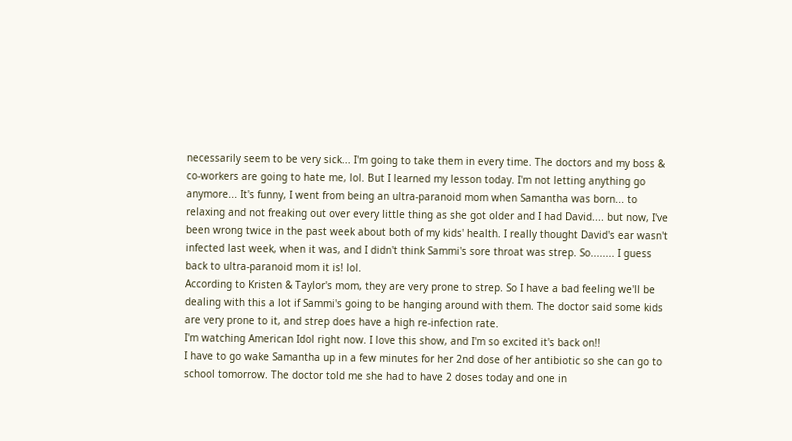necessarily seem to be very sick... I'm going to take them in every time. The doctors and my boss & co-workers are going to hate me, lol. But I learned my lesson today. I'm not letting anything go anymore... It's funny, I went from being an ultra-paranoid mom when Samantha was born... to relaxing and not freaking out over every little thing as she got older and I had David.... but now, I've been wrong twice in the past week about both of my kids' health. I really thought David's ear wasn't infected last week, when it was, and I didn't think Sammi's sore throat was strep. So........ I guess back to ultra-paranoid mom it is! lol.
According to Kristen & Taylor's mom, they are very prone to strep. So I have a bad feeling we'll be dealing with this a lot if Sammi's going to be hanging around with them. The doctor said some kids are very prone to it, and strep does have a high re-infection rate.
I'm watching American Idol right now. I love this show, and I'm so excited it's back on!!
I have to go wake Samantha up in a few minutes for her 2nd dose of her antibiotic so she can go to school tomorrow. The doctor told me she had to have 2 doses today and one in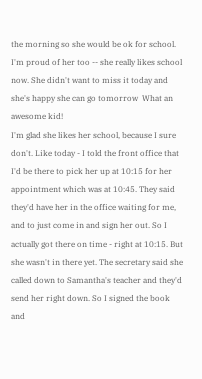the morning so she would be ok for school. I'm proud of her too -- she really likes school now. She didn't want to miss it today and she's happy she can go tomorrow  What an awesome kid!
I'm glad she likes her school, because I sure don't. Like today - I told the front office that I'd be there to pick her up at 10:15 for her appointment which was at 10:45. They said they'd have her in the office waiting for me, and to just come in and sign her out. So I actually got there on time - right at 10:15. But she wasn't in there yet. The secretary said she called down to Samantha's teacher and they'd send her right down. So I signed the book and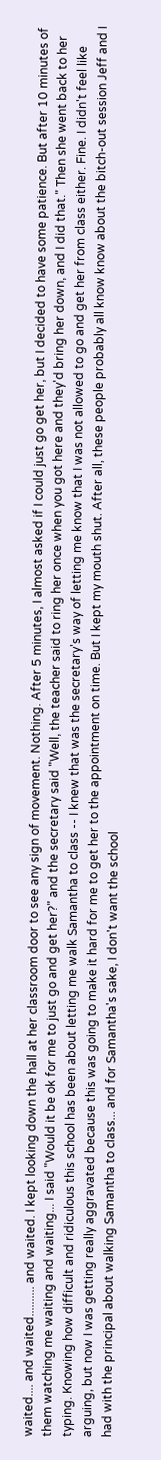waited.... and waited.......... and waited. I kept looking down the hall at her classroom door to see any sign of movement. Nothing. After 5 minutes, I almost asked if I could just go get her, but I decided to have some patience. But after 10 minutes of them watching me waiting and waiting... I said "Would it be ok for me to just go and get her?" and the secretary said "Well, the teacher said to ring her once when you got here and they'd bring her down, and I did that." Then she went back to her typing. Knowing how difficult and ridiculous this school has been about letting me walk Samantha to class -- I knew that was the secretary's way of letting me know that I was not allowed to go and get her from class either. Fine. I didn't feel like arguing, but now I was getting really aggravated because this was going to make it hard for me to get her to the appointment on time. But I kept my mouth shut. After all, these people probably all know know about the bitch-out session Jeff and I had with the principal about walking Samantha to class... and for Samantha's sake, I don't want the school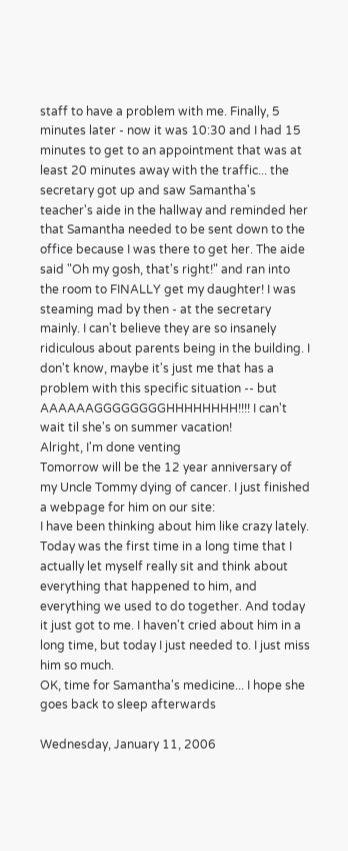staff to have a problem with me. Finally, 5 minutes later - now it was 10:30 and I had 15 minutes to get to an appointment that was at least 20 minutes away with the traffic... the secretary got up and saw Samantha's teacher's aide in the hallway and reminded her that Samantha needed to be sent down to the office because I was there to get her. The aide said "Oh my gosh, that's right!" and ran into the room to FINALLY get my daughter! I was steaming mad by then - at the secretary mainly. I can't believe they are so insanely ridiculous about parents being in the building. I don't know, maybe it's just me that has a problem with this specific situation -- but AAAAAAGGGGGGGGHHHHHHHH!!!! I can't wait til she's on summer vacation!
Alright, I'm done venting
Tomorrow will be the 12 year anniversary of my Uncle Tommy dying of cancer. I just finished a webpage for him on our site:
I have been thinking about him like crazy lately. Today was the first time in a long time that I actually let myself really sit and think about everything that happened to him, and everything we used to do together. And today it just got to me. I haven't cried about him in a long time, but today I just needed to. I just miss him so much.
OK, time for Samantha's medicine... I hope she goes back to sleep afterwards

Wednesday, January 11, 2006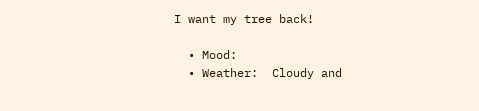I want my tree back!

  • Mood:
  • Weather:  Cloudy and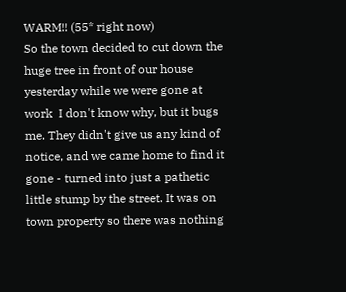WARM!! (55* right now)
So the town decided to cut down the huge tree in front of our house yesterday while we were gone at work  I don't know why, but it bugs me. They didn't give us any kind of notice, and we came home to find it gone - turned into just a pathetic little stump by the street. It was on town property so there was nothing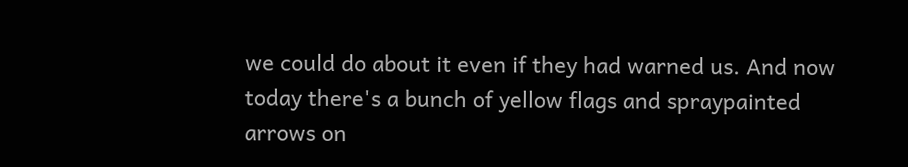we could do about it even if they had warned us. And now today there's a bunch of yellow flags and spraypainted arrows on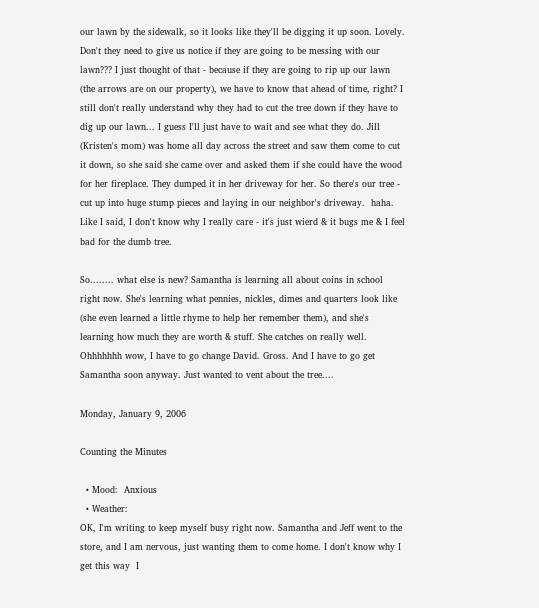our lawn by the sidewalk, so it looks like they'll be digging it up soon. Lovely. Don't they need to give us notice if they are going to be messing with our lawn??? I just thought of that - because if they are going to rip up our lawn (the arrows are on our property), we have to know that ahead of time, right? I still don't really understand why they had to cut the tree down if they have to dig up our lawn... I guess I'll just have to wait and see what they do. Jill (Kristen's mom) was home all day across the street and saw them come to cut it down, so she said she came over and asked them if she could have the wood for her fireplace. They dumped it in her driveway for her. So there's our tree - cut up into huge stump pieces and laying in our neighbor's driveway.  haha. Like I said, I don't know why I really care - it's just wierd & it bugs me & I feel bad for the dumb tree.

So........ what else is new? Samantha is learning all about coins in school right now. She's learning what pennies, nickles, dimes and quarters look like (she even learned a little rhyme to help her remember them), and she's learning how much they are worth & stuff. She catches on really well.
Ohhhhhhh wow, I have to go change David. Gross. And I have to go get Samantha soon anyway. Just wanted to vent about the tree....

Monday, January 9, 2006

Counting the Minutes

  • Mood:  Anxious
  • Weather:
OK, I'm writing to keep myself busy right now. Samantha and Jeff went to the store, and I am nervous, just wanting them to come home. I don't know why I get this way  I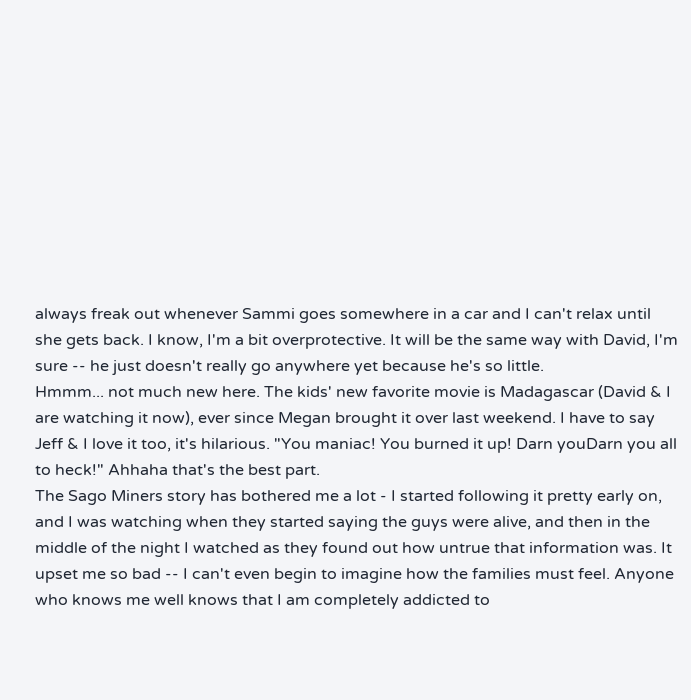always freak out whenever Sammi goes somewhere in a car and I can't relax until she gets back. I know, I'm a bit overprotective. It will be the same way with David, I'm sure -- he just doesn't really go anywhere yet because he's so little.
Hmmm... not much new here. The kids' new favorite movie is Madagascar (David & I are watching it now), ever since Megan brought it over last weekend. I have to say Jeff & I love it too, it's hilarious. "You maniac! You burned it up! Darn youDarn you all to heck!" Ahhaha that's the best part.
The Sago Miners story has bothered me a lot - I started following it pretty early on, and I was watching when they started saying the guys were alive, and then in the middle of the night I watched as they found out how untrue that information was. It upset me so bad -- I can't even begin to imagine how the families must feel. Anyone who knows me well knows that I am completely addicted to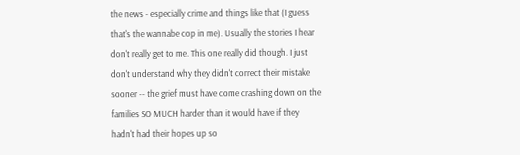the news - especially crime and things like that (I guess that's the wannabe cop in me). Usually the stories I hear don't really get to me. This one really did though. I just don't understand why they didn't correct their mistake sooner -- the grief must have come crashing down on the families SO MUCH harder than it would have if they hadn't had their hopes up so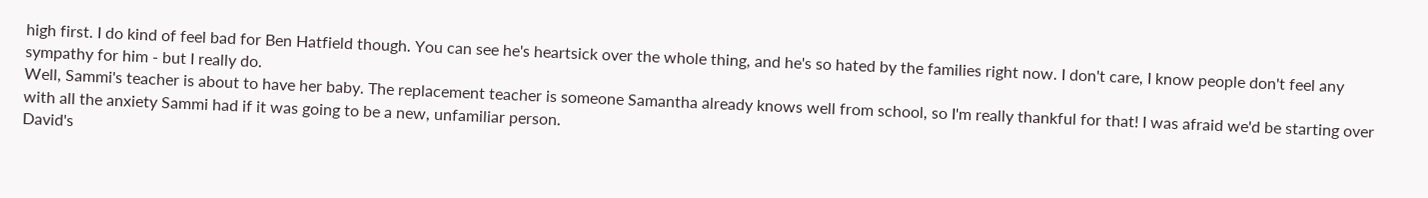high first. I do kind of feel bad for Ben Hatfield though. You can see he's heartsick over the whole thing, and he's so hated by the families right now. I don't care, I know people don't feel any sympathy for him - but I really do.
Well, Sammi's teacher is about to have her baby. The replacement teacher is someone Samantha already knows well from school, so I'm really thankful for that! I was afraid we'd be starting over with all the anxiety Sammi had if it was going to be a new, unfamiliar person.
David's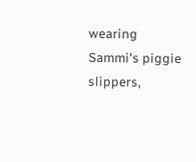wearing Sammi's piggie slippers,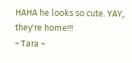HAHA he looks so cute. YAY, they're home!!!
~ Tara ~